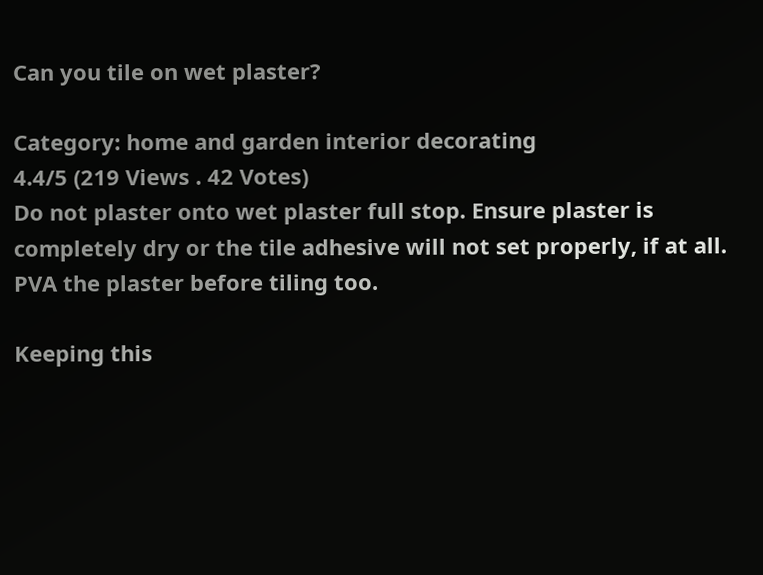Can you tile on wet plaster?

Category: home and garden interior decorating
4.4/5 (219 Views . 42 Votes)
Do not plaster onto wet plaster full stop. Ensure plaster is completely dry or the tile adhesive will not set properly, if at all. PVA the plaster before tiling too.

Keeping this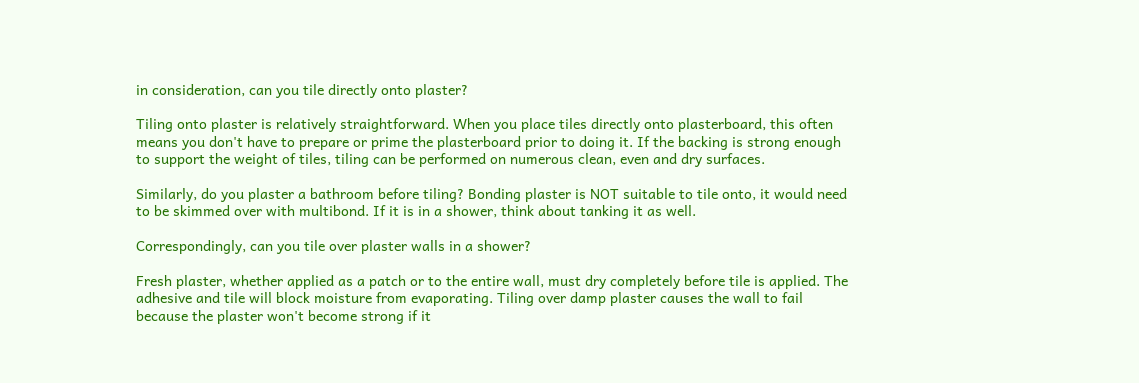in consideration, can you tile directly onto plaster?

Tiling onto plaster is relatively straightforward. When you place tiles directly onto plasterboard, this often means you don't have to prepare or prime the plasterboard prior to doing it. If the backing is strong enough to support the weight of tiles, tiling can be performed on numerous clean, even and dry surfaces.

Similarly, do you plaster a bathroom before tiling? Bonding plaster is NOT suitable to tile onto, it would need to be skimmed over with multibond. If it is in a shower, think about tanking it as well.

Correspondingly, can you tile over plaster walls in a shower?

Fresh plaster, whether applied as a patch or to the entire wall, must dry completely before tile is applied. The adhesive and tile will block moisture from evaporating. Tiling over damp plaster causes the wall to fail because the plaster won't become strong if it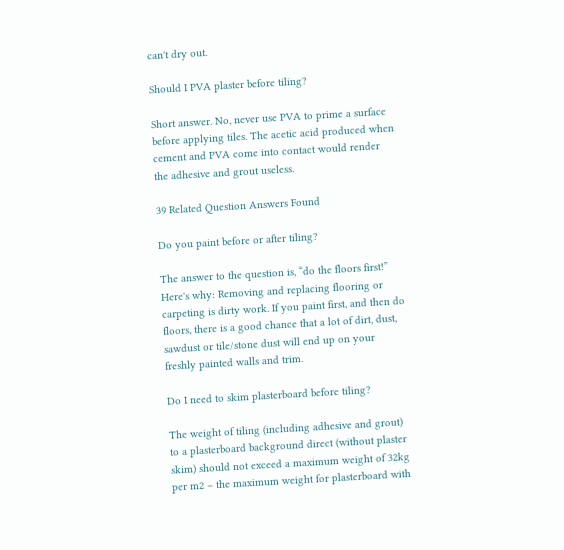can't dry out.

Should I PVA plaster before tiling?

Short answer. No, never use PVA to prime a surface before applying tiles. The acetic acid produced when cement and PVA come into contact would render the adhesive and grout useless.

39 Related Question Answers Found

Do you paint before or after tiling?

The answer to the question is, “do the floors first!” Here's why: Removing and replacing flooring or carpeting is dirty work. If you paint first, and then do floors, there is a good chance that a lot of dirt, dust, sawdust or tile/stone dust will end up on your freshly painted walls and trim.

Do I need to skim plasterboard before tiling?

The weight of tiling (including adhesive and grout) to a plasterboard background direct (without plaster skim) should not exceed a maximum weight of 32kg per m2 – the maximum weight for plasterboard with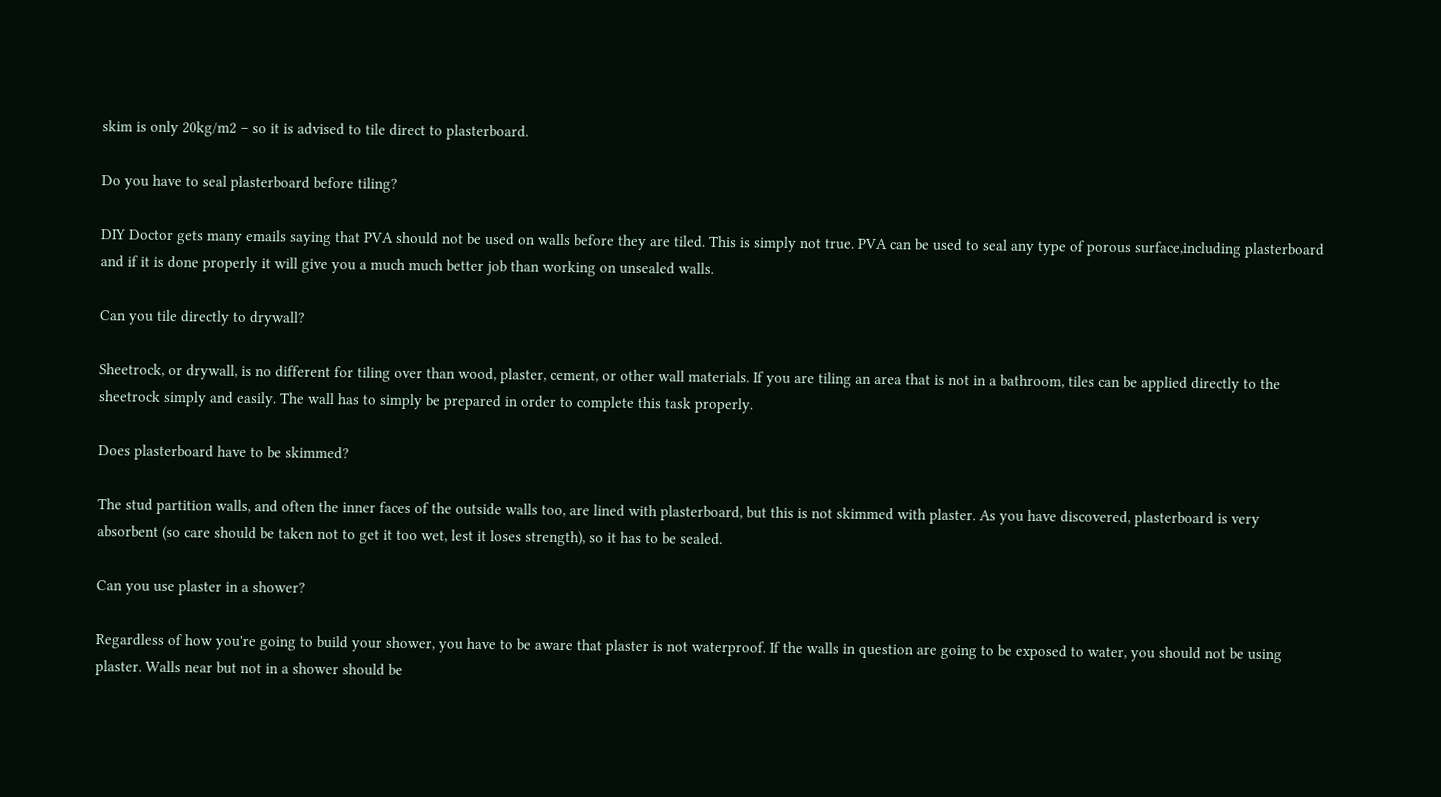skim is only 20kg/m2 – so it is advised to tile direct to plasterboard.

Do you have to seal plasterboard before tiling?

DIY Doctor gets many emails saying that PVA should not be used on walls before they are tiled. This is simply not true. PVA can be used to seal any type of porous surface,including plasterboard and if it is done properly it will give you a much much better job than working on unsealed walls.

Can you tile directly to drywall?

Sheetrock, or drywall, is no different for tiling over than wood, plaster, cement, or other wall materials. If you are tiling an area that is not in a bathroom, tiles can be applied directly to the sheetrock simply and easily. The wall has to simply be prepared in order to complete this task properly.

Does plasterboard have to be skimmed?

The stud partition walls, and often the inner faces of the outside walls too, are lined with plasterboard, but this is not skimmed with plaster. As you have discovered, plasterboard is very absorbent (so care should be taken not to get it too wet, lest it loses strength), so it has to be sealed.

Can you use plaster in a shower?

Regardless of how you're going to build your shower, you have to be aware that plaster is not waterproof. If the walls in question are going to be exposed to water, you should not be using plaster. Walls near but not in a shower should be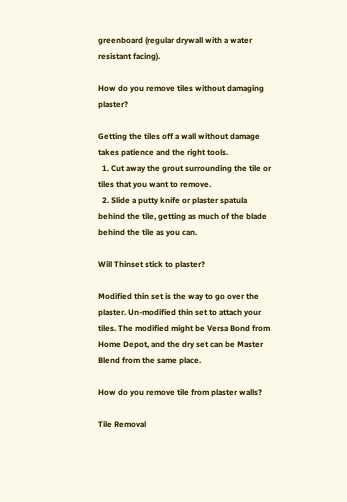greenboard (regular drywall with a water resistant facing).

How do you remove tiles without damaging plaster?

Getting the tiles off a wall without damage takes patience and the right tools.
  1. Cut away the grout surrounding the tile or tiles that you want to remove.
  2. Slide a putty knife or plaster spatula behind the tile, getting as much of the blade behind the tile as you can.

Will Thinset stick to plaster?

Modified thin set is the way to go over the plaster. Un-modified thin set to attach your tiles. The modified might be Versa Bond from Home Depot, and the dry set can be Master Blend from the same place.

How do you remove tile from plaster walls?

Tile Removal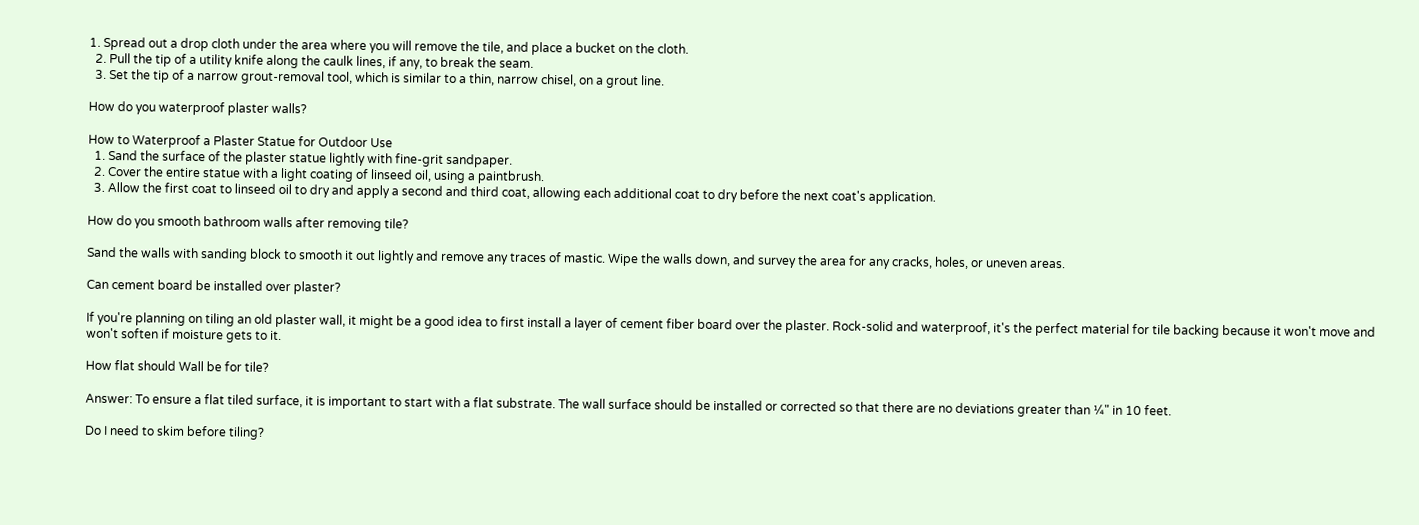1. Spread out a drop cloth under the area where you will remove the tile, and place a bucket on the cloth.
  2. Pull the tip of a utility knife along the caulk lines, if any, to break the seam.
  3. Set the tip of a narrow grout-removal tool, which is similar to a thin, narrow chisel, on a grout line.

How do you waterproof plaster walls?

How to Waterproof a Plaster Statue for Outdoor Use
  1. Sand the surface of the plaster statue lightly with fine-grit sandpaper.
  2. Cover the entire statue with a light coating of linseed oil, using a paintbrush.
  3. Allow the first coat to linseed oil to dry and apply a second and third coat, allowing each additional coat to dry before the next coat's application.

How do you smooth bathroom walls after removing tile?

Sand the walls with sanding block to smooth it out lightly and remove any traces of mastic. Wipe the walls down, and survey the area for any cracks, holes, or uneven areas.

Can cement board be installed over plaster?

If you're planning on tiling an old plaster wall, it might be a good idea to first install a layer of cement fiber board over the plaster. Rock-solid and waterproof, it's the perfect material for tile backing because it won't move and won't soften if moisture gets to it.

How flat should Wall be for tile?

Answer: To ensure a flat tiled surface, it is important to start with a flat substrate. The wall surface should be installed or corrected so that there are no deviations greater than ¼" in 10 feet.

Do I need to skim before tiling?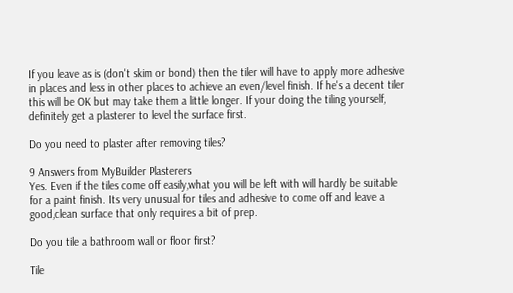If you leave as is (don't skim or bond) then the tiler will have to apply more adhesive in places and less in other places to achieve an even/level finish. If he's a decent tiler this will be OK but may take them a little longer. If your doing the tiling yourself, definitely get a plasterer to level the surface first.

Do you need to plaster after removing tiles?

9 Answers from MyBuilder Plasterers
Yes. Even if the tiles come off easily,what you will be left with will hardly be suitable for a paint finish. Its very unusual for tiles and adhesive to come off and leave a good,clean surface that only requires a bit of prep.

Do you tile a bathroom wall or floor first?

Tile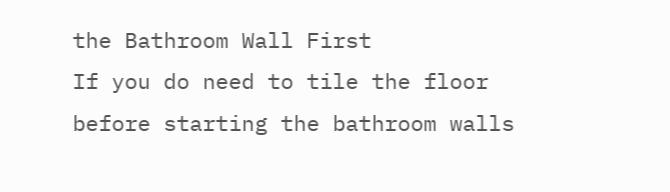the Bathroom Wall First
If you do need to tile the floor before starting the bathroom walls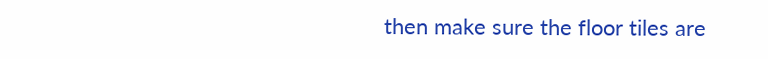then make sure the floor tiles are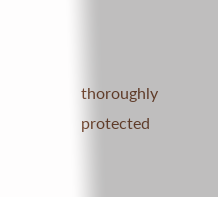thoroughly protected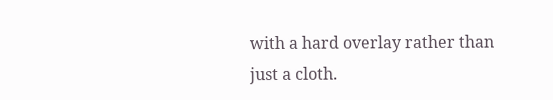with a hard overlay rather than just a cloth.